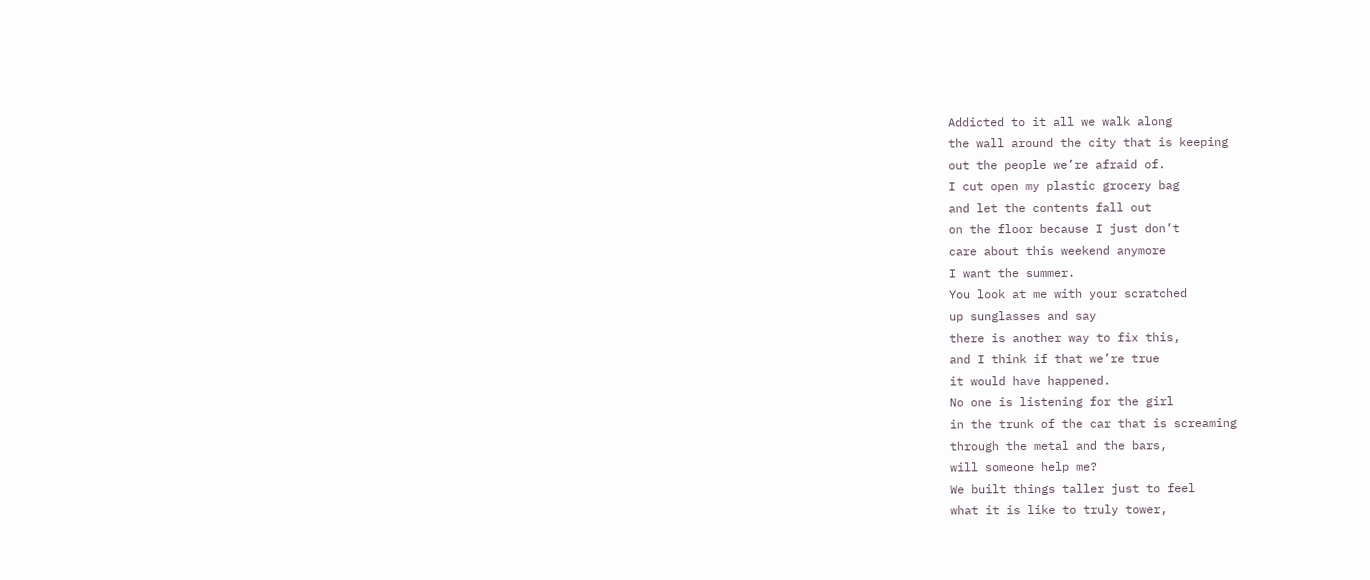Addicted to it all we walk along
the wall around the city that is keeping
out the people we’re afraid of.
I cut open my plastic grocery bag
and let the contents fall out
on the floor because I just don’t
care about this weekend anymore
I want the summer.
You look at me with your scratched
up sunglasses and say
there is another way to fix this,
and I think if that we’re true
it would have happened.
No one is listening for the girl
in the trunk of the car that is screaming
through the metal and the bars,
will someone help me?
We built things taller just to feel
what it is like to truly tower,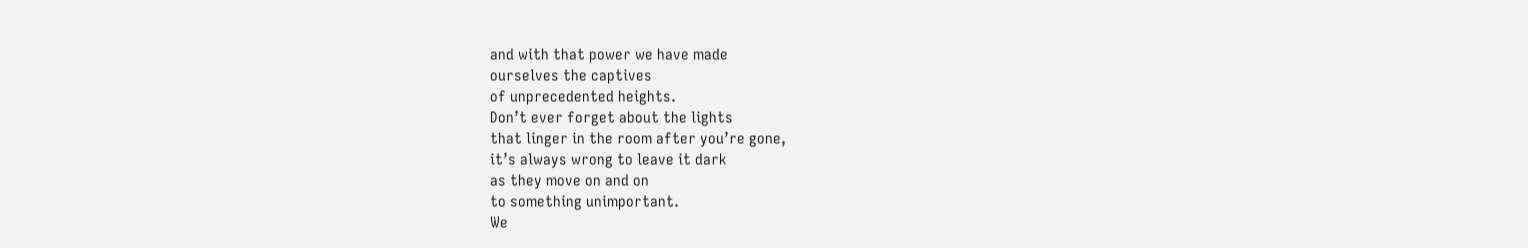and with that power we have made
ourselves the captives
of unprecedented heights.
Don’t ever forget about the lights
that linger in the room after you’re gone,
it’s always wrong to leave it dark
as they move on and on
to something unimportant.
We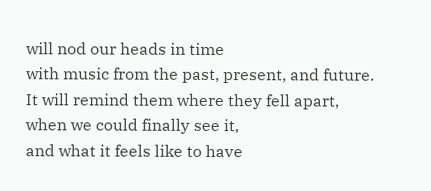will nod our heads in time
with music from the past, present, and future.
It will remind them where they fell apart,
when we could finally see it,
and what it feels like to have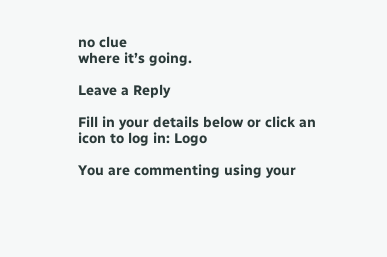no clue
where it’s going.

Leave a Reply

Fill in your details below or click an icon to log in: Logo

You are commenting using your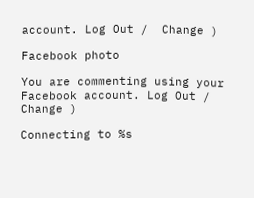account. Log Out /  Change )

Facebook photo

You are commenting using your Facebook account. Log Out /  Change )

Connecting to %s